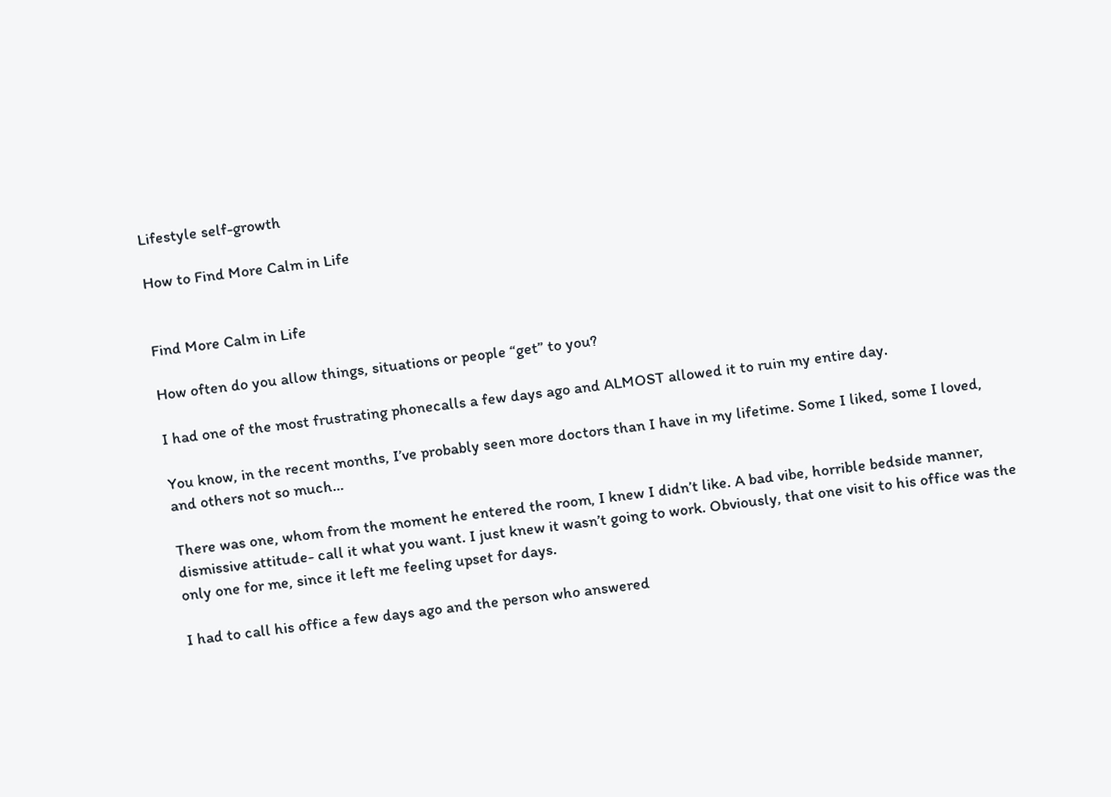Lifestyle self-growth

How to Find More Calm in Life


Find More Calm in Life

How often do you allow things, situations or people “get” to you?

I had one of the most frustrating phonecalls a few days ago and ALMOST allowed it to ruin my entire day.

You know, in the recent months, I’ve probably seen more doctors than I have in my lifetime. Some I liked, some I loved, and others not so much…

There was one, whom from the moment he entered the room, I knew I didn’t like. A bad vibe, horrible bedside manner, dismissive attitude- call it what you want. I just knew it wasn’t going to work. Obviously, that one visit to his office was the only one for me, since it left me feeling upset for days.

I had to call his office a few days ago and the person who answered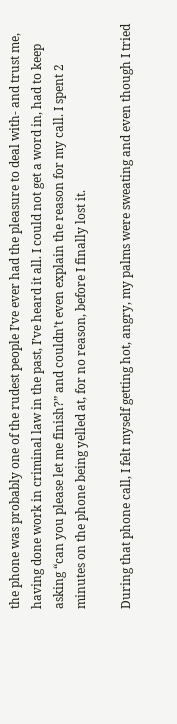the phone was probably one of the rudest people I’ve ever had the pleasure to deal with- and trust me, having done work in criminal law in the past, I’ve heard it all. I could not get a word in, had to keep asking “can you please let me finish?” and couldn’t even explain the reason for my call. I spent 2 minutes on the phone being yelled at, for no reason, before I finally lost it.

During that phone call, I felt myself getting hot, angry, my palms were sweating and even though I tried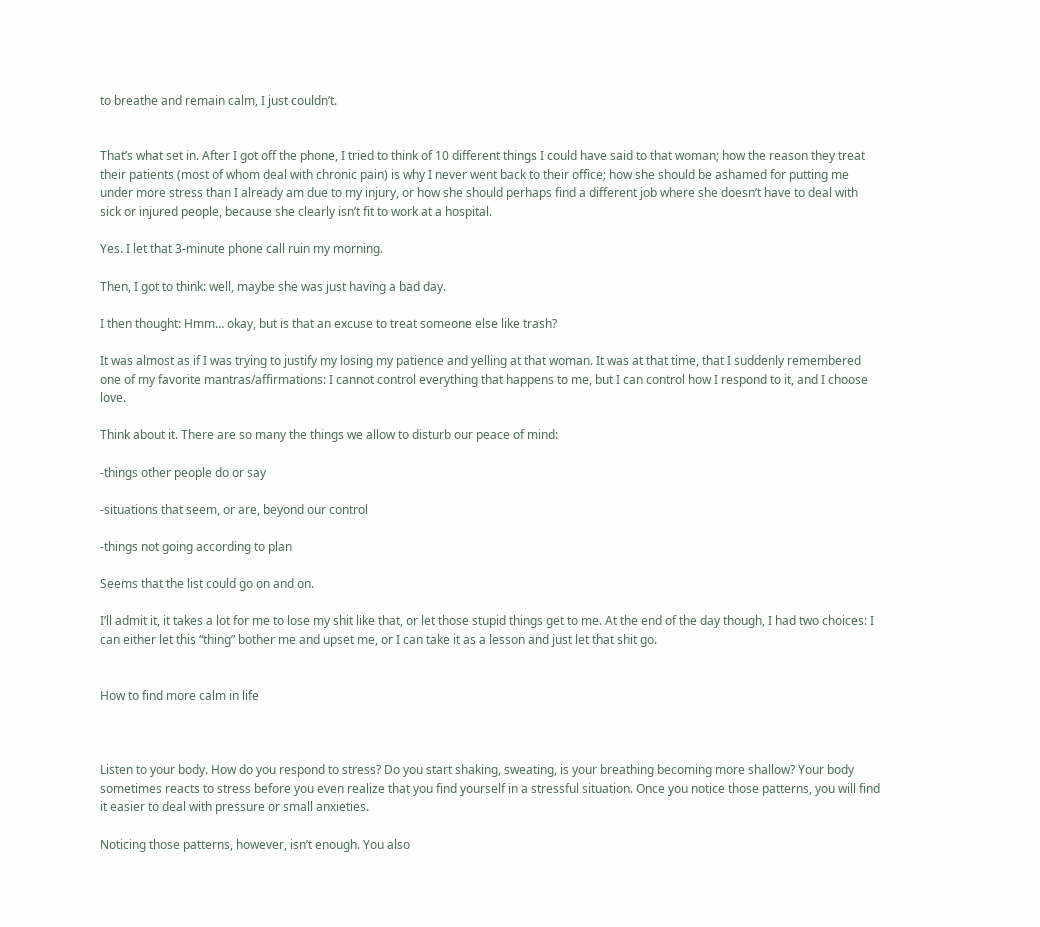to breathe and remain calm, I just couldn’t.


That’s what set in. After I got off the phone, I tried to think of 10 different things I could have said to that woman; how the reason they treat their patients (most of whom deal with chronic pain) is why I never went back to their office; how she should be ashamed for putting me under more stress than I already am due to my injury, or how she should perhaps find a different job where she doesn’t have to deal with sick or injured people, because she clearly isn’t fit to work at a hospital.

Yes. I let that 3-minute phone call ruin my morning.

Then, I got to think: well, maybe she was just having a bad day.

I then thought: Hmm… okay, but is that an excuse to treat someone else like trash?

It was almost as if I was trying to justify my losing my patience and yelling at that woman. It was at that time, that I suddenly remembered one of my favorite mantras/affirmations: I cannot control everything that happens to me, but I can control how I respond to it, and I choose love.

Think about it. There are so many the things we allow to disturb our peace of mind:

-things other people do or say

-situations that seem, or are, beyond our control

-things not going according to plan

Seems that the list could go on and on.

I’ll admit it, it takes a lot for me to lose my shit like that, or let those stupid things get to me. At the end of the day though, I had two choices: I can either let this “thing” bother me and upset me, or I can take it as a lesson and just let that shit go.


How to find more calm in life



Listen to your body. How do you respond to stress? Do you start shaking, sweating, is your breathing becoming more shallow? Your body sometimes reacts to stress before you even realize that you find yourself in a stressful situation. Once you notice those patterns, you will find it easier to deal with pressure or small anxieties.

Noticing those patterns, however, isn’t enough. You also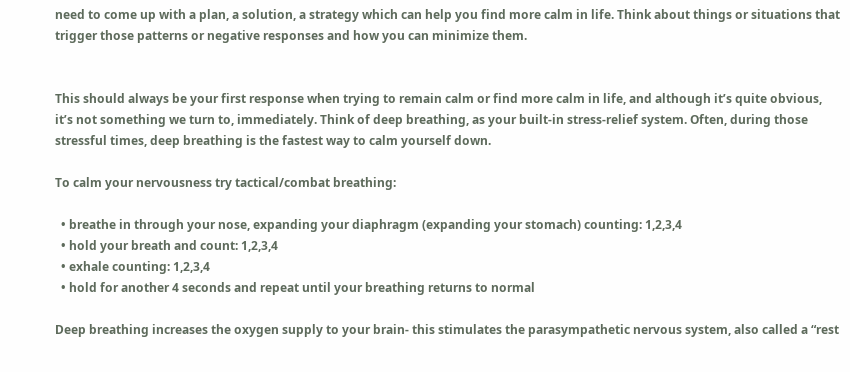need to come up with a plan, a solution, a strategy which can help you find more calm in life. Think about things or situations that trigger those patterns or negative responses and how you can minimize them.


This should always be your first response when trying to remain calm or find more calm in life, and although it’s quite obvious, it’s not something we turn to, immediately. Think of deep breathing, as your built-in stress-relief system. Often, during those stressful times, deep breathing is the fastest way to calm yourself down.

To calm your nervousness try tactical/combat breathing:

  • breathe in through your nose, expanding your diaphragm (expanding your stomach) counting: 1,2,3,4
  • hold your breath and count: 1,2,3,4
  • exhale counting: 1,2,3,4
  • hold for another 4 seconds and repeat until your breathing returns to normal

Deep breathing increases the oxygen supply to your brain- this stimulates the parasympathetic nervous system, also called a “rest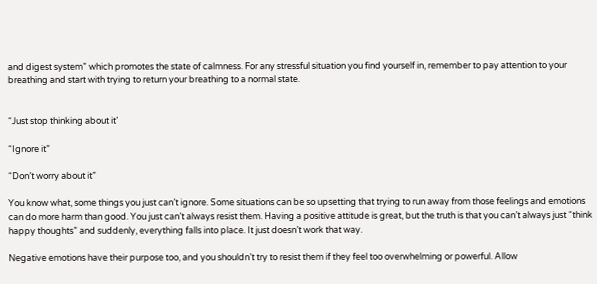and digest system” which promotes the state of calmness. For any stressful situation you find yourself in, remember to pay attention to your breathing and start with trying to return your breathing to a normal state.


“Just stop thinking about it’

“Ignore it”

“Don’t worry about it”

You know what, some things you just can’t ignore. Some situations can be so upsetting that trying to run away from those feelings and emotions can do more harm than good. You just can’t always resist them. Having a positive attitude is great, but the truth is that you can’t always just “think happy thoughts” and suddenly, everything falls into place. It just doesn’t work that way.

Negative emotions have their purpose too, and you shouldn’t try to resist them if they feel too overwhelming or powerful. Allow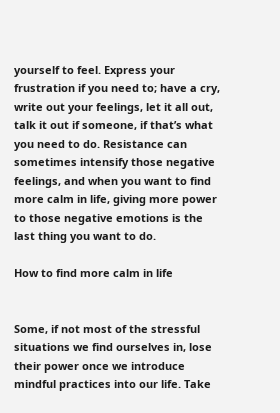yourself to feel. Express your frustration if you need to; have a cry, write out your feelings, let it all out, talk it out if someone, if that’s what you need to do. Resistance can sometimes intensify those negative feelings, and when you want to find more calm in life, giving more power to those negative emotions is the last thing you want to do.

How to find more calm in life


Some, if not most of the stressful situations we find ourselves in, lose their power once we introduce mindful practices into our life. Take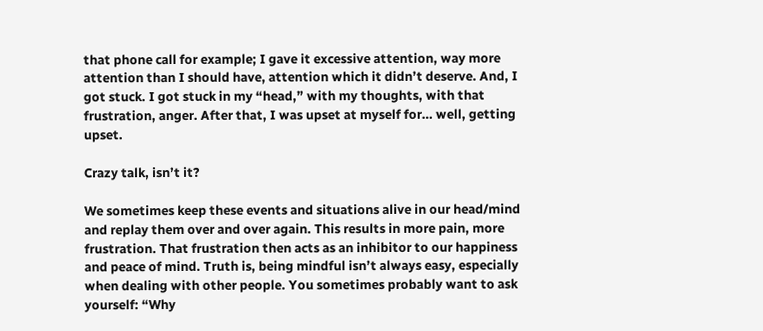that phone call for example; I gave it excessive attention, way more attention than I should have, attention which it didn’t deserve. And, I got stuck. I got stuck in my “head,” with my thoughts, with that frustration, anger. After that, I was upset at myself for… well, getting upset.

Crazy talk, isn’t it?

We sometimes keep these events and situations alive in our head/mind and replay them over and over again. This results in more pain, more frustration. That frustration then acts as an inhibitor to our happiness and peace of mind. Truth is, being mindful isn’t always easy, especially when dealing with other people. You sometimes probably want to ask yourself: “Why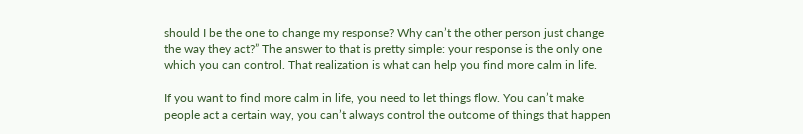should I be the one to change my response? Why can’t the other person just change the way they act?” The answer to that is pretty simple: your response is the only one which you can control. That realization is what can help you find more calm in life.

If you want to find more calm in life, you need to let things flow. You can’t make people act a certain way, you can’t always control the outcome of things that happen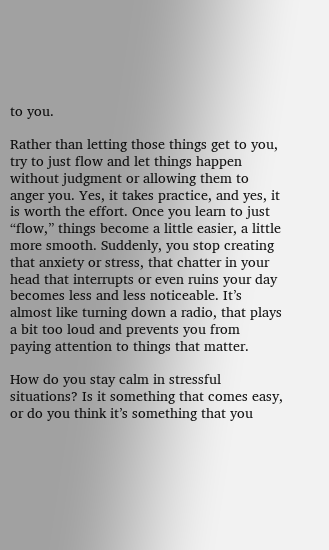to you.

Rather than letting those things get to you, try to just flow and let things happen without judgment or allowing them to anger you. Yes, it takes practice, and yes, it is worth the effort. Once you learn to just “flow,” things become a little easier, a little more smooth. Suddenly, you stop creating that anxiety or stress, that chatter in your head that interrupts or even ruins your day becomes less and less noticeable. It’s almost like turning down a radio, that plays a bit too loud and prevents you from paying attention to things that matter.

How do you stay calm in stressful situations? Is it something that comes easy, or do you think it’s something that you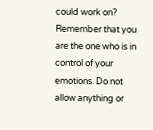could work on? Remember that you are the one who is in control of your emotions. Do not allow anything or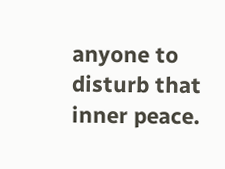anyone to disturb that inner peace.